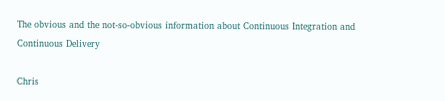The obvious and the not-so-obvious information about Continuous Integration and Continuous Delivery

Chris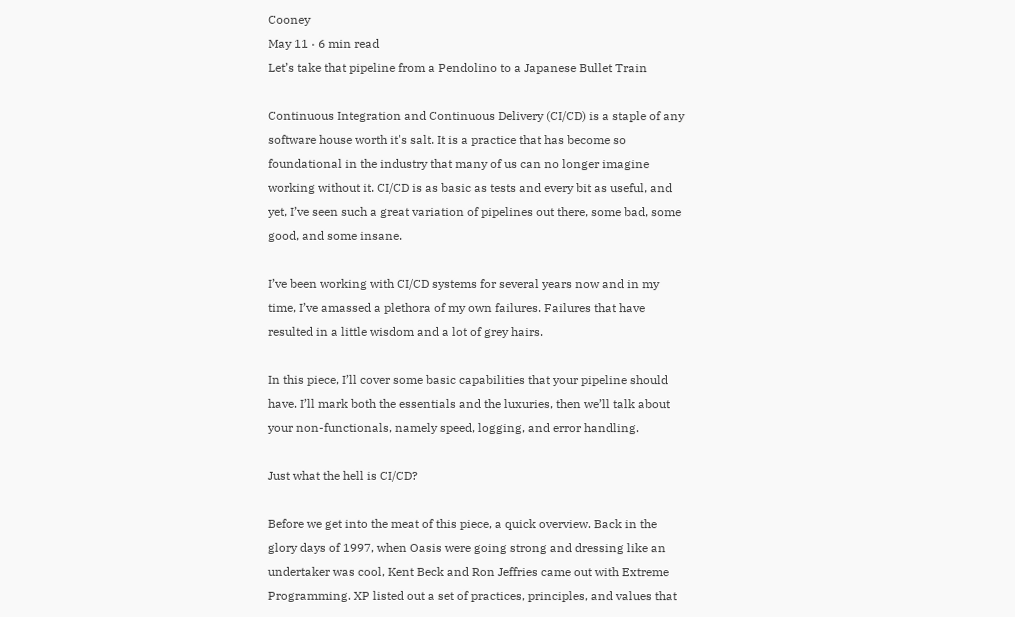Cooney
May 11 · 6 min read
Let’s take that pipeline from a Pendolino to a Japanese Bullet Train

Continuous Integration and Continuous Delivery (CI/CD) is a staple of any software house worth it's salt. It is a practice that has become so foundational in the industry that many of us can no longer imagine working without it. CI/CD is as basic as tests and every bit as useful, and yet, I’ve seen such a great variation of pipelines out there, some bad, some good, and some insane.

I’ve been working with CI/CD systems for several years now and in my time, I’ve amassed a plethora of my own failures. Failures that have resulted in a little wisdom and a lot of grey hairs.

In this piece, I’ll cover some basic capabilities that your pipeline should have. I’ll mark both the essentials and the luxuries, then we’ll talk about your non-functionals, namely speed, logging, and error handling.

Just what the hell is CI/CD?

Before we get into the meat of this piece, a quick overview. Back in the glory days of 1997, when Oasis were going strong and dressing like an undertaker was cool, Kent Beck and Ron Jeffries came out with Extreme Programming. XP listed out a set of practices, principles, and values that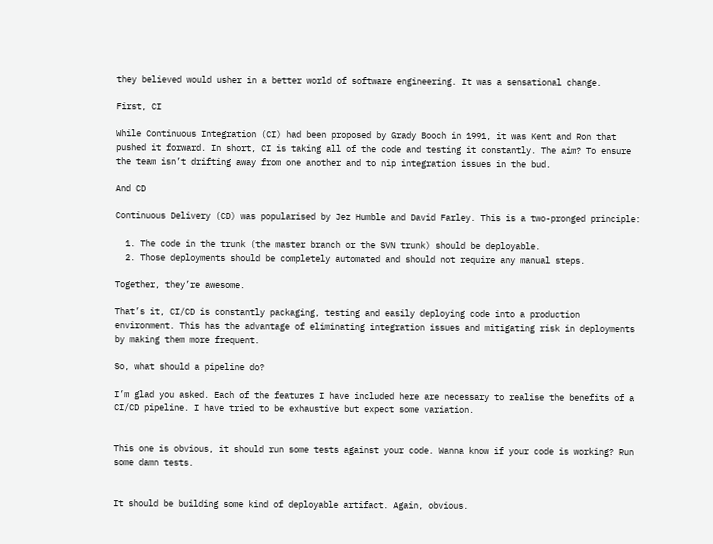they believed would usher in a better world of software engineering. It was a sensational change.

First, CI

While Continuous Integration (CI) had been proposed by Grady Booch in 1991, it was Kent and Ron that pushed it forward. In short, CI is taking all of the code and testing it constantly. The aim? To ensure the team isn’t drifting away from one another and to nip integration issues in the bud.

And CD

Continuous Delivery (CD) was popularised by Jez Humble and David Farley. This is a two-pronged principle:

  1. The code in the trunk (the master branch or the SVN trunk) should be deployable.
  2. Those deployments should be completely automated and should not require any manual steps.

Together, they’re awesome.

That’s it, CI/CD is constantly packaging, testing and easily deploying code into a production environment. This has the advantage of eliminating integration issues and mitigating risk in deployments by making them more frequent.

So, what should a pipeline do?

I’m glad you asked. Each of the features I have included here are necessary to realise the benefits of a CI/CD pipeline. I have tried to be exhaustive but expect some variation.


This one is obvious, it should run some tests against your code. Wanna know if your code is working? Run some damn tests.


It should be building some kind of deployable artifact. Again, obvious.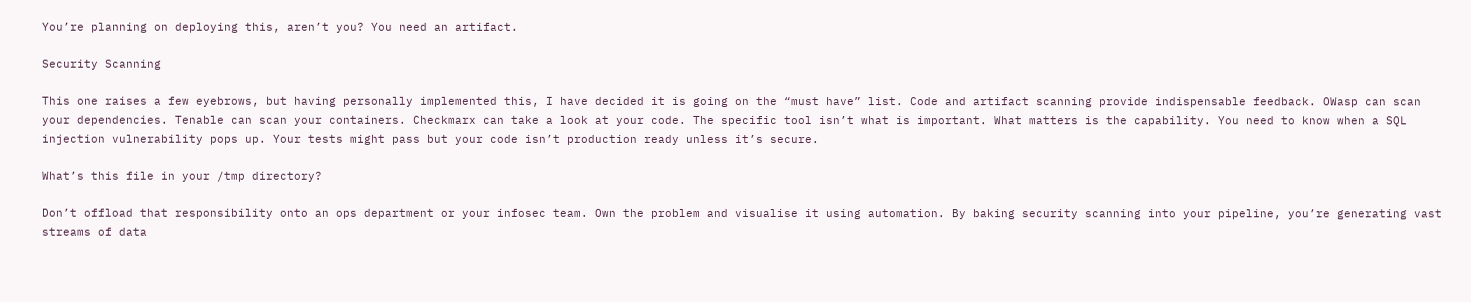You’re planning on deploying this, aren’t you? You need an artifact.

Security Scanning

This one raises a few eyebrows, but having personally implemented this, I have decided it is going on the “must have” list. Code and artifact scanning provide indispensable feedback. OWasp can scan your dependencies. Tenable can scan your containers. Checkmarx can take a look at your code. The specific tool isn’t what is important. What matters is the capability. You need to know when a SQL injection vulnerability pops up. Your tests might pass but your code isn’t production ready unless it’s secure.

What’s this file in your /tmp directory?

Don’t offload that responsibility onto an ops department or your infosec team. Own the problem and visualise it using automation. By baking security scanning into your pipeline, you’re generating vast streams of data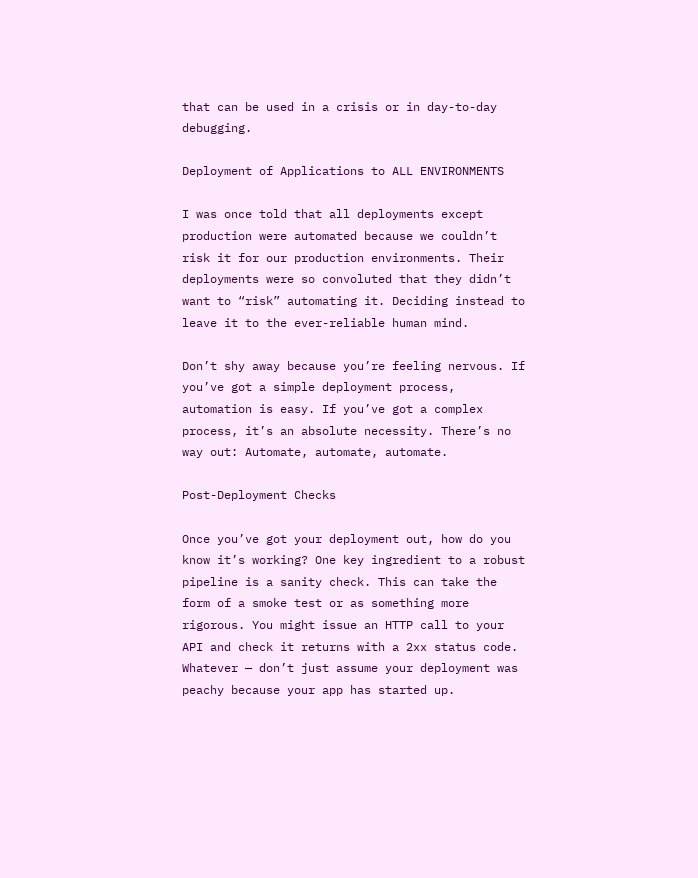that can be used in a crisis or in day-to-day debugging.

Deployment of Applications to ALL ENVIRONMENTS

I was once told that all deployments except production were automated because we couldn’t risk it for our production environments. Their deployments were so convoluted that they didn’t want to “risk” automating it. Deciding instead to leave it to the ever-reliable human mind.

Don’t shy away because you’re feeling nervous. If you’ve got a simple deployment process, automation is easy. If you’ve got a complex process, it’s an absolute necessity. There’s no way out: Automate, automate, automate.

Post-Deployment Checks

Once you’ve got your deployment out, how do you know it’s working? One key ingredient to a robust pipeline is a sanity check. This can take the form of a smoke test or as something more rigorous. You might issue an HTTP call to your API and check it returns with a 2xx status code. Whatever — don’t just assume your deployment was peachy because your app has started up.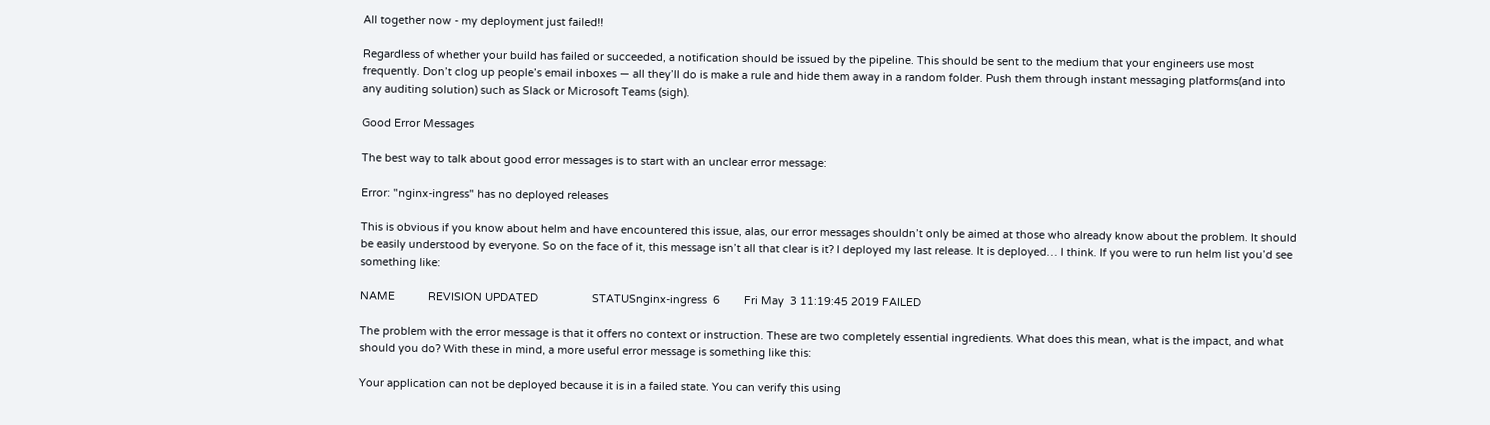All together now - my deployment just failed!!

Regardless of whether your build has failed or succeeded, a notification should be issued by the pipeline. This should be sent to the medium that your engineers use most frequently. Don’t clog up people’s email inboxes — all they’ll do is make a rule and hide them away in a random folder. Push them through instant messaging platforms(and into any auditing solution) such as Slack or Microsoft Teams (sigh).

Good Error Messages

The best way to talk about good error messages is to start with an unclear error message:

Error: "nginx-ingress" has no deployed releases

This is obvious if you know about helm and have encountered this issue, alas, our error messages shouldn’t only be aimed at those who already know about the problem. It should be easily understood by everyone. So on the face of it, this message isn’t all that clear is it? I deployed my last release. It is deployed… I think. If you were to run helm list you’d see something like:

NAME           REVISION UPDATED                  STATUSnginx-ingress  6        Fri May  3 11:19:45 2019 FAILED

The problem with the error message is that it offers no context or instruction. These are two completely essential ingredients. What does this mean, what is the impact, and what should you do? With these in mind, a more useful error message is something like this:

Your application can not be deployed because it is in a failed state. You can verify this using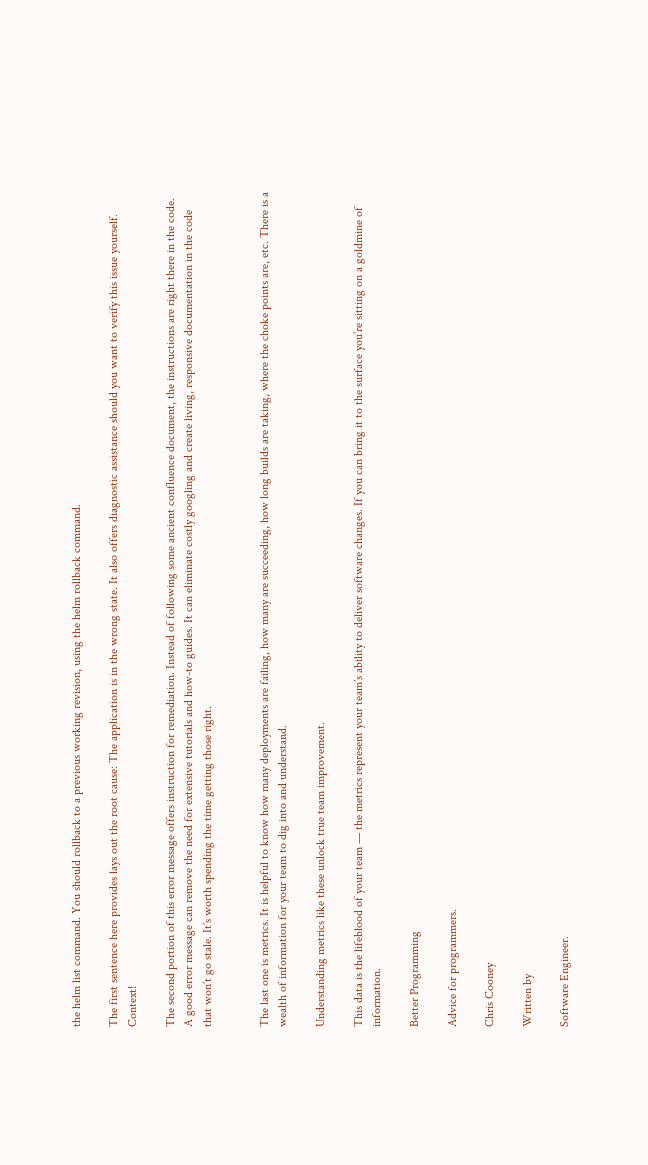the helm list command. You should rollback to a previous working revision, using the helm rollback command.

The first sentence here provides lays out the root cause: The application is in the wrong state. It also offers diagnostic assistance should you want to verify this issue yourself. Context!

The second portion of this error message offers instruction for remediation. Instead of following some ancient confluence document, the instructions are right there in the code. A good error message can remove the need for extensive tutorials and how-to guides. It can eliminate costly googling and create living, responsive documentation in the code that won’t go stale. It’s worth spending the time getting those right.


The last one is metrics. It is helpful to know how many deployments are failing, how many are succeeding, how long builds are taking, where the choke points are, etc. There is a wealth of information for your team to dig into and understand.

Understanding metrics like these unlock true team improvement.

This data is the lifeblood of your team — the metrics represent your team’s ability to deliver software changes. If you can bring it to the surface you’re sitting on a goldmine of information.

Better Programming

Advice for programmers.

Chris Cooney

Written by

Software Engineer.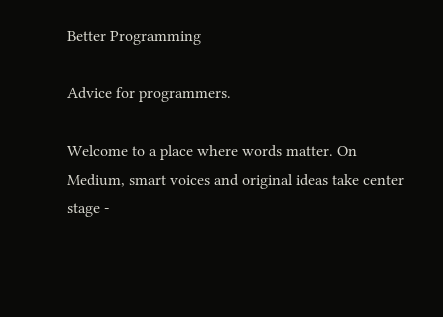Better Programming

Advice for programmers.

Welcome to a place where words matter. On Medium, smart voices and original ideas take center stage -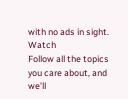with no ads in sight. Watch
Follow all the topics you care about, and we’ll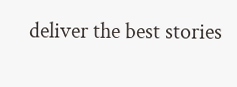deliver the best stories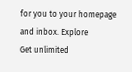for you to your homepage and inbox. Explore
Get unlimited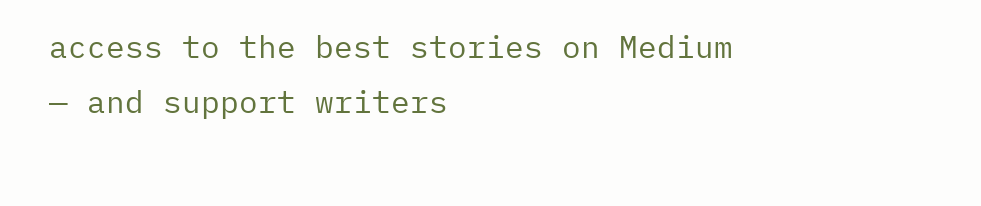access to the best stories on Medium — and support writers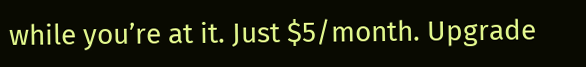while you’re at it. Just $5/month. Upgrade